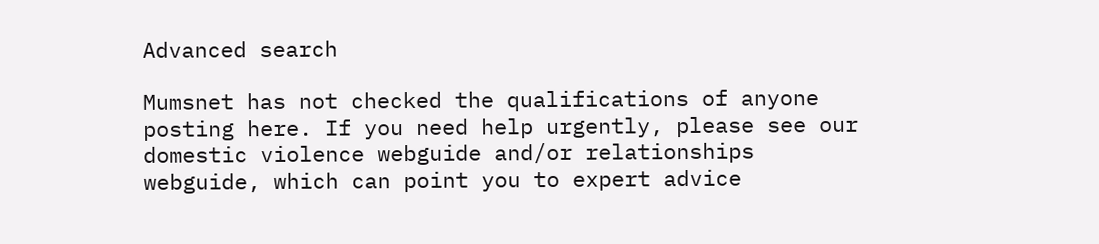Advanced search

Mumsnet has not checked the qualifications of anyone posting here. If you need help urgently, please see our domestic violence webguide and/or relationships webguide, which can point you to expert advice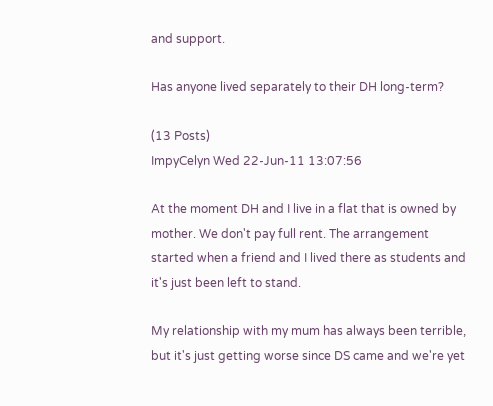and support.

Has anyone lived separately to their DH long-term?

(13 Posts)
ImpyCelyn Wed 22-Jun-11 13:07:56

At the moment DH and I live in a flat that is owned by mother. We don't pay full rent. The arrangement started when a friend and I lived there as students and it's just been left to stand.

My relationship with my mum has always been terrible, but it's just getting worse since DS came and we're yet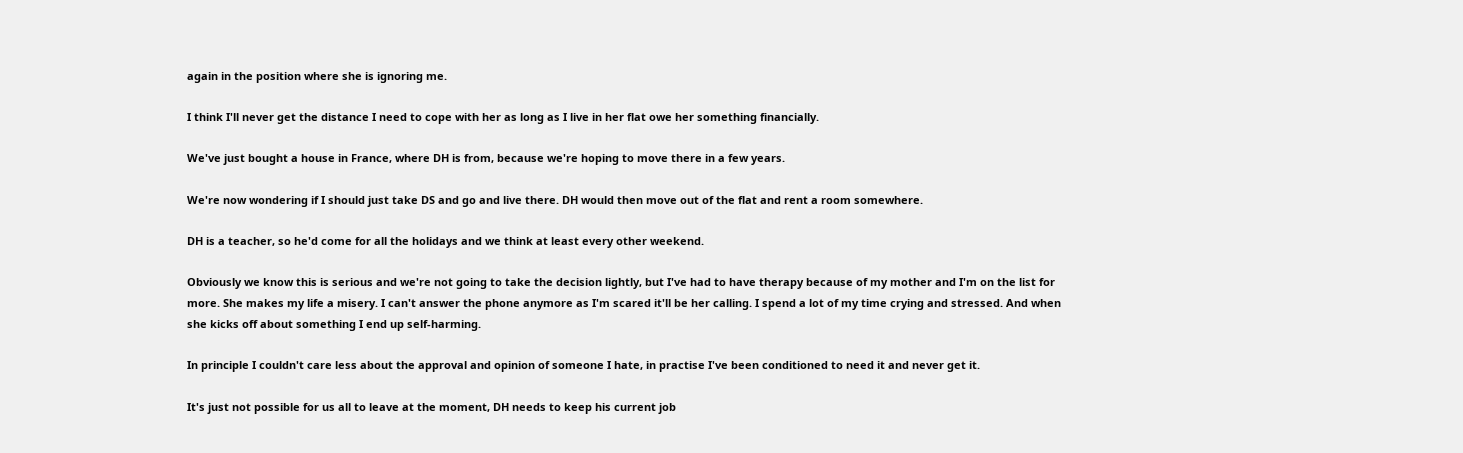again in the position where she is ignoring me.

I think I'll never get the distance I need to cope with her as long as I live in her flat owe her something financially.

We've just bought a house in France, where DH is from, because we're hoping to move there in a few years.

We're now wondering if I should just take DS and go and live there. DH would then move out of the flat and rent a room somewhere.

DH is a teacher, so he'd come for all the holidays and we think at least every other weekend.

Obviously we know this is serious and we're not going to take the decision lightly, but I've had to have therapy because of my mother and I'm on the list for more. She makes my life a misery. I can't answer the phone anymore as I'm scared it'll be her calling. I spend a lot of my time crying and stressed. And when she kicks off about something I end up self-harming.

In principle I couldn't care less about the approval and opinion of someone I hate, in practise I've been conditioned to need it and never get it.

It's just not possible for us all to leave at the moment, DH needs to keep his current job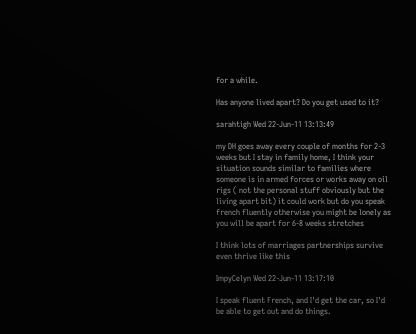for a while.

Has anyone lived apart? Do you get used to it?

sarahtigh Wed 22-Jun-11 13:13:49

my DH goes away every couple of months for 2-3 weeks but I stay in family home, I think your situation sounds similar to families where someone is in armed forces or works away on oil rigs ( not the personal stuff obviously but the living apart bit) it could work but do you speak french fluently otherwise you might be lonely as you will be apart for 6-8 weeks stretches

I think lots of marriages partnerships survive even thrive like this

ImpyCelyn Wed 22-Jun-11 13:17:10

I speak fluent French, and I'd get the car, so I'd be able to get out and do things.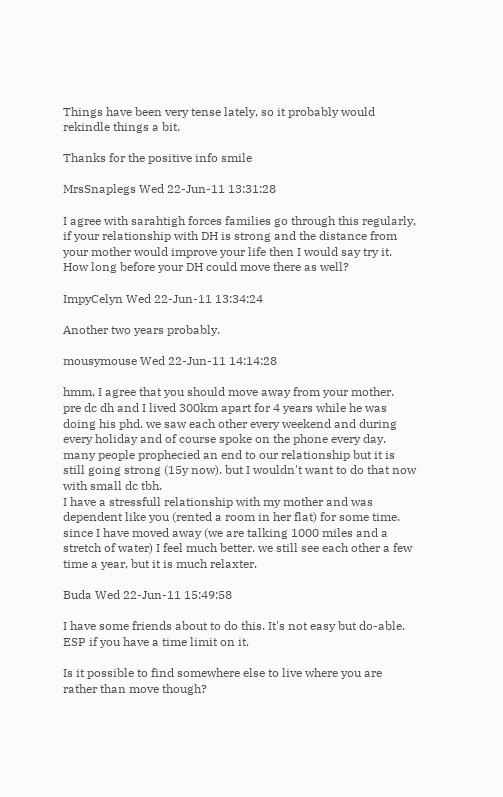Things have been very tense lately, so it probably would rekindle things a bit.

Thanks for the positive info smile

MrsSnaplegs Wed 22-Jun-11 13:31:28

I agree with sarahtigh forces families go through this regularly, if your relationship with DH is strong and the distance from your mother would improve your life then I would say try it. How long before your DH could move there as well?

ImpyCelyn Wed 22-Jun-11 13:34:24

Another two years probably.

mousymouse Wed 22-Jun-11 14:14:28

hmm, I agree that you should move away from your mother.
pre dc dh and I lived 300km apart for 4 years while he was doing his phd. we saw each other every weekend and during every holiday and of course spoke on the phone every day. many people prophecied an end to our relationship but it is still going strong (15y now). but I wouldn't want to do that now with small dc tbh.
I have a stressfull relationship with my mother and was dependent like you (rented a room in her flat) for some time. since I have moved away (we are talking 1000 miles and a stretch of water) I feel much better. we still see each other a few time a year, but it is much relaxter.

Buda Wed 22-Jun-11 15:49:58

I have some friends about to do this. It's not easy but do-able. ESP if you have a time limit on it.

Is it possible to find somewhere else to live where you are rather than move though?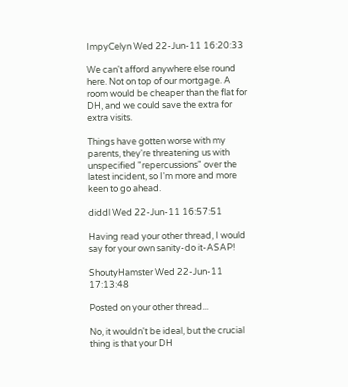ImpyCelyn Wed 22-Jun-11 16:20:33

We can't afford anywhere else round here. Not on top of our mortgage. A room would be cheaper than the flat for DH, and we could save the extra for extra visits.

Things have gotten worse with my parents, they're threatening us with unspecified "repercussions" over the latest incident, so I'm more and more keen to go ahead.

diddl Wed 22-Jun-11 16:57:51

Having read your other thread, I would say for your own sanity-do it-ASAP!

ShoutyHamster Wed 22-Jun-11 17:13:48

Posted on your other thread...

No, it wouldn't be ideal, but the crucial thing is that your DH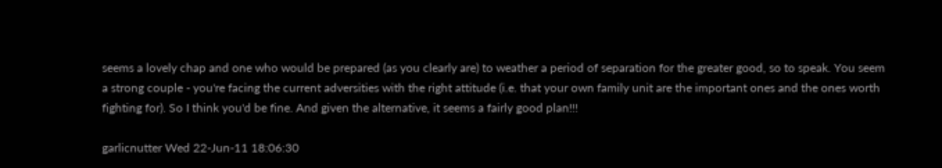seems a lovely chap and one who would be prepared (as you clearly are) to weather a period of separation for the greater good, so to speak. You seem a strong couple - you're facing the current adversities with the right attitude (i.e. that your own family unit are the important ones and the ones worth fighting for). So I think you'd be fine. And given the alternative, it seems a fairly good plan!!!

garlicnutter Wed 22-Jun-11 18:06:30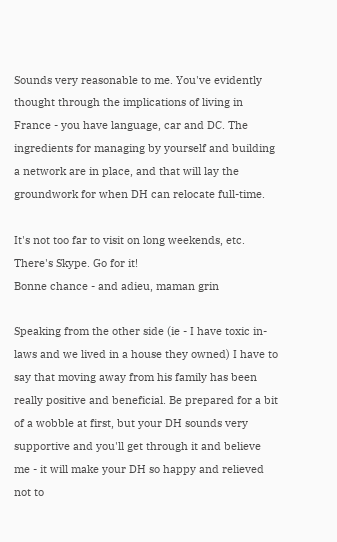Sounds very reasonable to me. You've evidently thought through the implications of living in France - you have language, car and DC. The ingredients for managing by yourself and building a network are in place, and that will lay the groundwork for when DH can relocate full-time.

It's not too far to visit on long weekends, etc. There's Skype. Go for it!
Bonne chance - and adieu, maman grin

Speaking from the other side (ie - I have toxic in-laws and we lived in a house they owned) I have to say that moving away from his family has been really positive and beneficial. Be prepared for a bit of a wobble at first, but your DH sounds very supportive and you'll get through it and believe me - it will make your DH so happy and relieved not to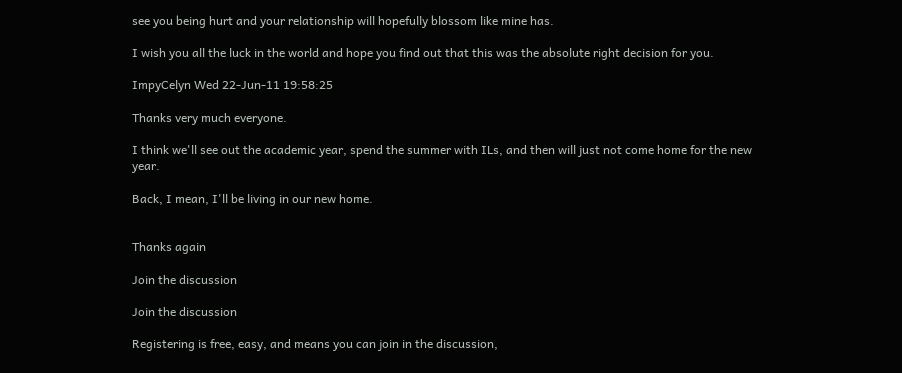see you being hurt and your relationship will hopefully blossom like mine has.

I wish you all the luck in the world and hope you find out that this was the absolute right decision for you.

ImpyCelyn Wed 22-Jun-11 19:58:25

Thanks very much everyone.

I think we'll see out the academic year, spend the summer with ILs, and then will just not come home for the new year.

Back, I mean, I'll be living in our new home.


Thanks again

Join the discussion

Join the discussion

Registering is free, easy, and means you can join in the discussion,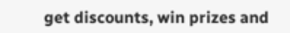get discounts, win prizes and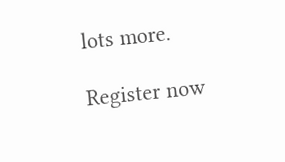lots more.

Register now